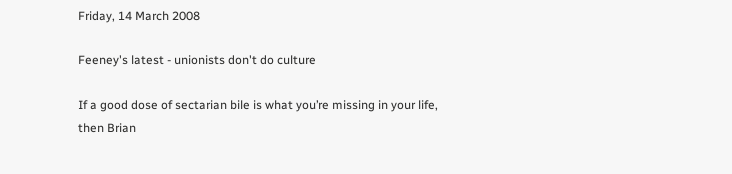Friday, 14 March 2008

Feeney's latest - unionists don't do culture

If a good dose of sectarian bile is what you’re missing in your life, then Brian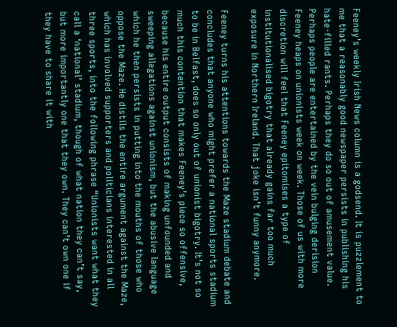Feeney’s weekly Irish News column is a godsend. It is puzzlement to me that a reasonably good newspaper persists in publishing his hate-filled rants. Perhaps they do so out of amusement value. Perhaps people are entertained by the vein bulging derision Feeney heaps on unionists week on week. Those of us with more discretion will feel that Feeney epitomises a type of institutionalised bigotry that already gains far too much exposure in Northern Ireland. That joke isn’t funny anymore.

Feeney turns his attentions towards the Maze stadium debate and concludes that anyone who might prefer a national sports stadium to be in Belfast, does so only out of unionist bigotry. It’s not so much this contention that makes Feeney’s piece so offensive, because his entire output consists of making unfounded and sweeping allegations against unionism, but the abusive language which he then persists in putting into the mouths of those who oppose the Maze. He distils the entire argument against the Maze, which has involved supporters and politicians interested in all three sports, into the following phrase “Unionists want what they call a ‘national’ stadium, though of what nation they can’t say, but more importantly one that they own. They can’t own one if they have to share it with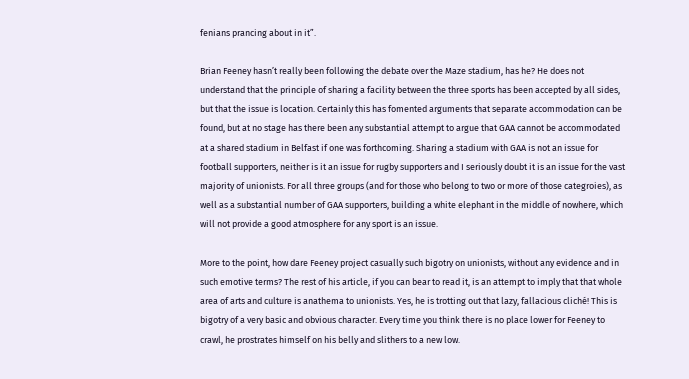fenians prancing about in it”.

Brian Feeney hasn’t really been following the debate over the Maze stadium, has he? He does not understand that the principle of sharing a facility between the three sports has been accepted by all sides, but that the issue is location. Certainly this has fomented arguments that separate accommodation can be found, but at no stage has there been any substantial attempt to argue that GAA cannot be accommodated at a shared stadium in Belfast if one was forthcoming. Sharing a stadium with GAA is not an issue for football supporters, neither is it an issue for rugby supporters and I seriously doubt it is an issue for the vast majority of unionists. For all three groups (and for those who belong to two or more of those categroies), as well as a substantial number of GAA supporters, building a white elephant in the middle of nowhere, which will not provide a good atmosphere for any sport is an issue.

More to the point, how dare Feeney project casually such bigotry on unionists, without any evidence and in such emotive terms? The rest of his article, if you can bear to read it, is an attempt to imply that that whole area of arts and culture is anathema to unionists. Yes, he is trotting out that lazy, fallacious cliché! This is bigotry of a very basic and obvious character. Every time you think there is no place lower for Feeney to crawl, he prostrates himself on his belly and slithers to a new low.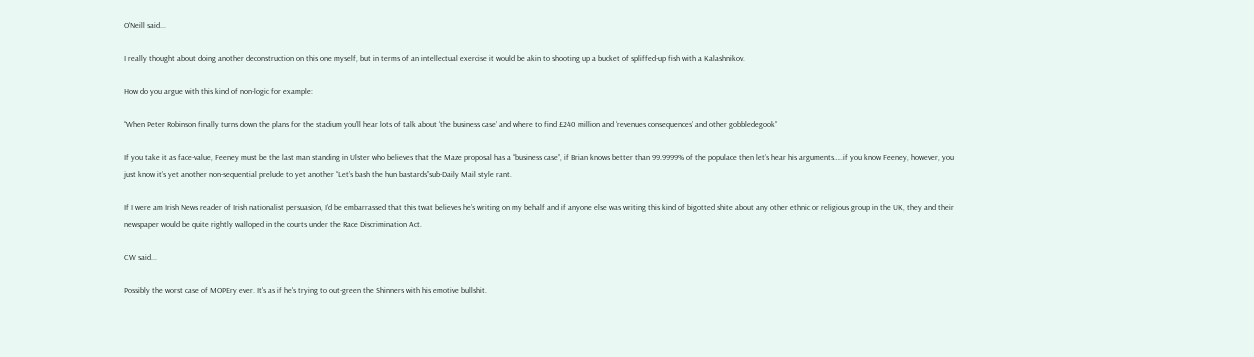O'Neill said...

I really thought about doing another deconstruction on this one myself, but in terms of an intellectual exercise it would be akin to shooting up a bucket of spliffed-up fish with a Kalashnikov.

How do you argue with this kind of non-logic for example:

“When Peter Robinson finally turns down the plans for the stadium you’ll hear lots of talk about ‘the business case’ and where to find £240 million and ‘revenues consequences’ and other gobbledegook”

If you take it as face-value, Feeney must be the last man standing in Ulster who believes that the Maze proposal has a “business case”, if Brian knows better than 99.9999% of the populace then let’s hear his arguments…..if you know Feeney, however, you just know it’s yet another non-sequential prelude to yet another “Let’s bash the hun bastards”sub-Daily Mail style rant.

If I were am Irish News reader of Irish nationalist persuasion, I’d be embarrassed that this twat believes he’s writing on my behalf and if anyone else was writing this kind of bigotted shite about any other ethnic or religious group in the UK, they and their newspaper would be quite rightly walloped in the courts under the Race Discrimination Act.

CW said...

Possibly the worst case of MOPEry ever. It's as if he's trying to out-green the Shinners with his emotive bullshit.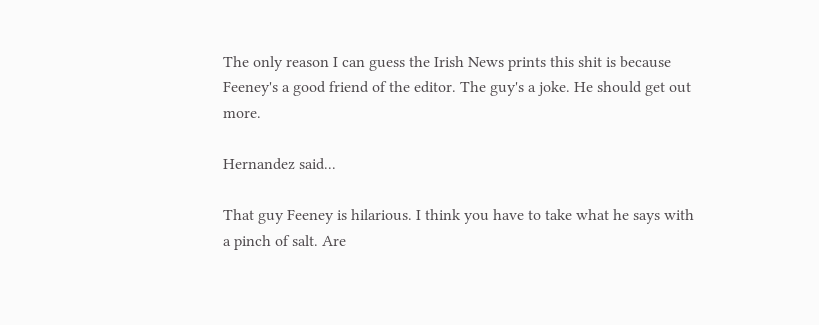The only reason I can guess the Irish News prints this shit is because Feeney's a good friend of the editor. The guy's a joke. He should get out more.

Hernandez said...

That guy Feeney is hilarious. I think you have to take what he says with a pinch of salt. Are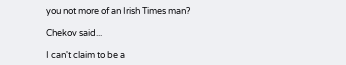you not more of an Irish Times man?

Chekov said...

I can't claim to be a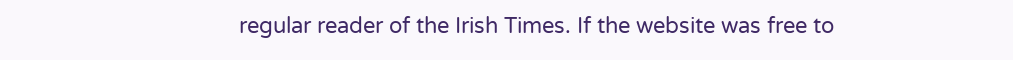regular reader of the Irish Times. If the website was free to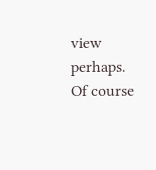view perhaps. Of course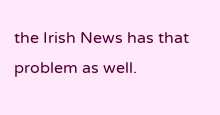the Irish News has that problem as well.